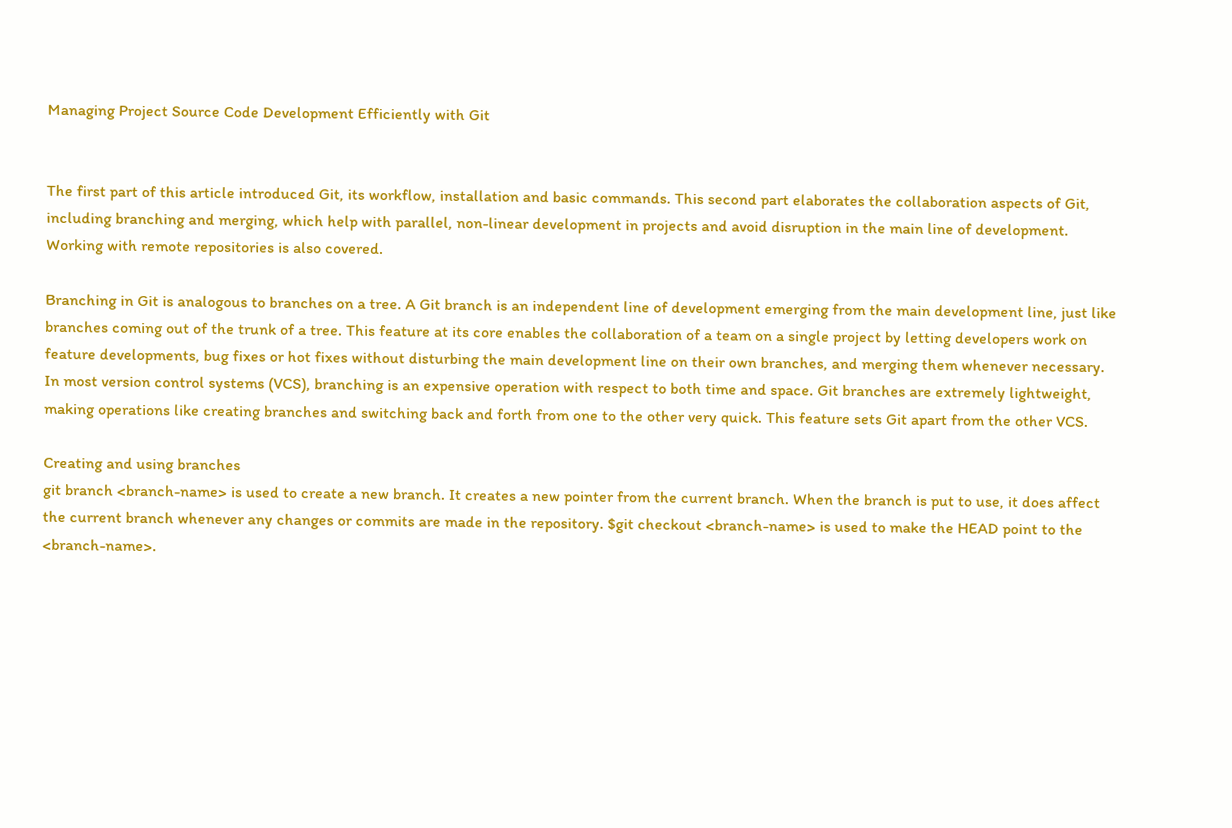Managing Project Source Code Development Efficiently with Git


The first part of this article introduced Git, its workflow, installation and basic commands. This second part elaborates the collaboration aspects of Git, including branching and merging, which help with parallel, non-linear development in projects and avoid disruption in the main line of development. Working with remote repositories is also covered.

Branching in Git is analogous to branches on a tree. A Git branch is an independent line of development emerging from the main development line, just like branches coming out of the trunk of a tree. This feature at its core enables the collaboration of a team on a single project by letting developers work on feature developments, bug fixes or hot fixes without disturbing the main development line on their own branches, and merging them whenever necessary.
In most version control systems (VCS), branching is an expensive operation with respect to both time and space. Git branches are extremely lightweight, making operations like creating branches and switching back and forth from one to the other very quick. This feature sets Git apart from the other VCS.

Creating and using branches
git branch <branch-name> is used to create a new branch. It creates a new pointer from the current branch. When the branch is put to use, it does affect the current branch whenever any changes or commits are made in the repository. $git checkout <branch-name> is used to make the HEAD point to the <branch-name>.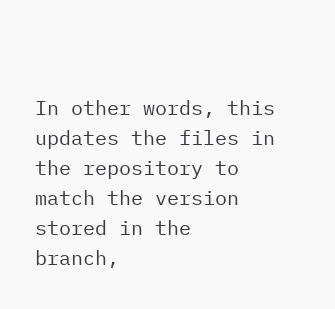In other words, this updates the files in the repository to match the version stored in the branch,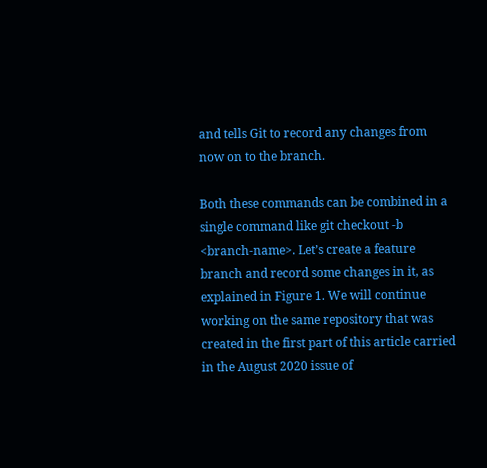and tells Git to record any changes from now on to the branch.

Both these commands can be combined in a single command like git checkout -b <branch-name>. Let’s create a feature branch and record some changes in it, as explained in Figure 1. We will continue working on the same repository that was created in the first part of this article carried in the August 2020 issue of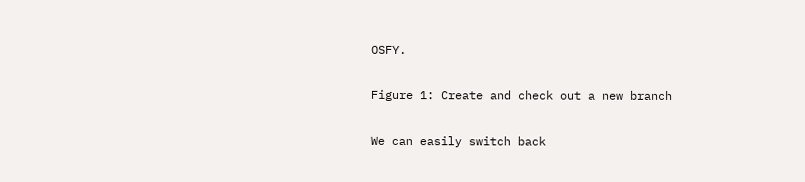OSFY.

Figure 1: Create and check out a new branch

We can easily switch back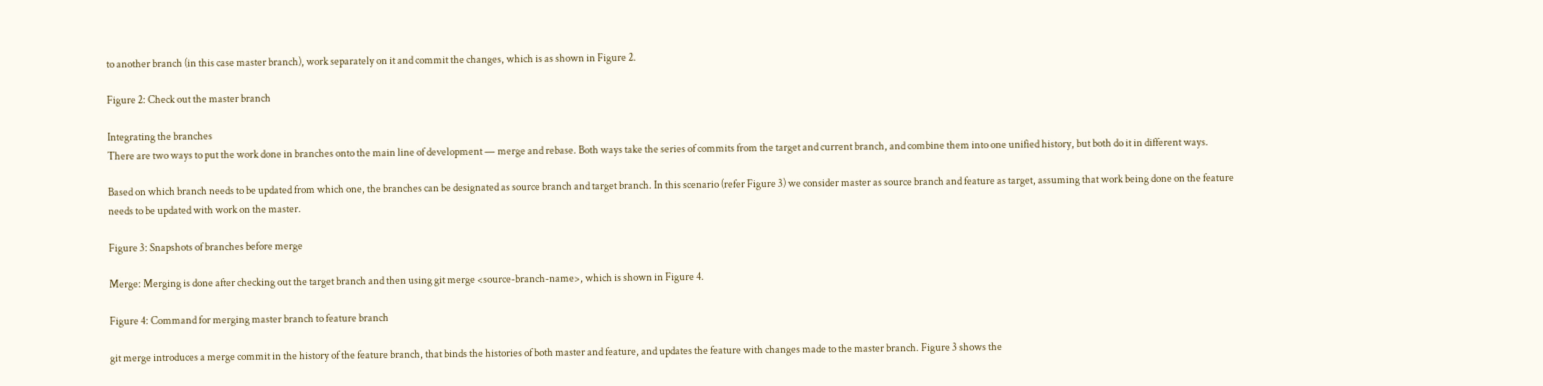to another branch (in this case master branch), work separately on it and commit the changes, which is as shown in Figure 2.

Figure 2: Check out the master branch

Integrating the branches
There are two ways to put the work done in branches onto the main line of development — merge and rebase. Both ways take the series of commits from the target and current branch, and combine them into one unified history, but both do it in different ways.

Based on which branch needs to be updated from which one, the branches can be designated as source branch and target branch. In this scenario (refer Figure 3) we consider master as source branch and feature as target, assuming that work being done on the feature needs to be updated with work on the master.

Figure 3: Snapshots of branches before merge

Merge: Merging is done after checking out the target branch and then using git merge <source-branch-name>, which is shown in Figure 4.

Figure 4: Command for merging master branch to feature branch

git merge introduces a merge commit in the history of the feature branch, that binds the histories of both master and feature, and updates the feature with changes made to the master branch. Figure 3 shows the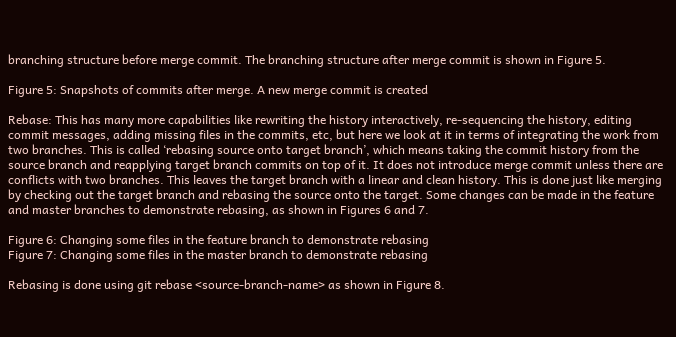branching structure before merge commit. The branching structure after merge commit is shown in Figure 5.

Figure 5: Snapshots of commits after merge. A new merge commit is created

Rebase: This has many more capabilities like rewriting the history interactively, re-sequencing the history, editing commit messages, adding missing files in the commits, etc, but here we look at it in terms of integrating the work from two branches. This is called ‘rebasing source onto target branch’, which means taking the commit history from the source branch and reapplying target branch commits on top of it. It does not introduce merge commit unless there are conflicts with two branches. This leaves the target branch with a linear and clean history. This is done just like merging by checking out the target branch and rebasing the source onto the target. Some changes can be made in the feature and master branches to demonstrate rebasing, as shown in Figures 6 and 7.

Figure 6: Changing some files in the feature branch to demonstrate rebasing
Figure 7: Changing some files in the master branch to demonstrate rebasing

Rebasing is done using git rebase <source-branch-name> as shown in Figure 8.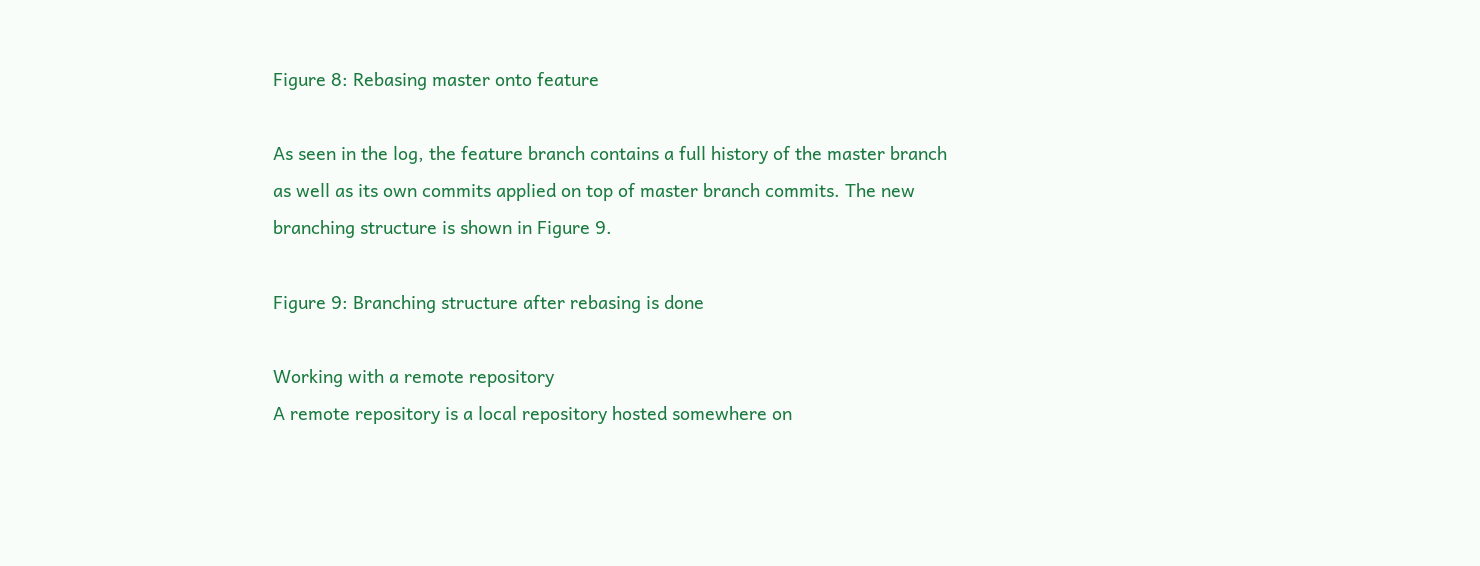Figure 8: Rebasing master onto feature

As seen in the log, the feature branch contains a full history of the master branch as well as its own commits applied on top of master branch commits. The new branching structure is shown in Figure 9.

Figure 9: Branching structure after rebasing is done

Working with a remote repository
A remote repository is a local repository hosted somewhere on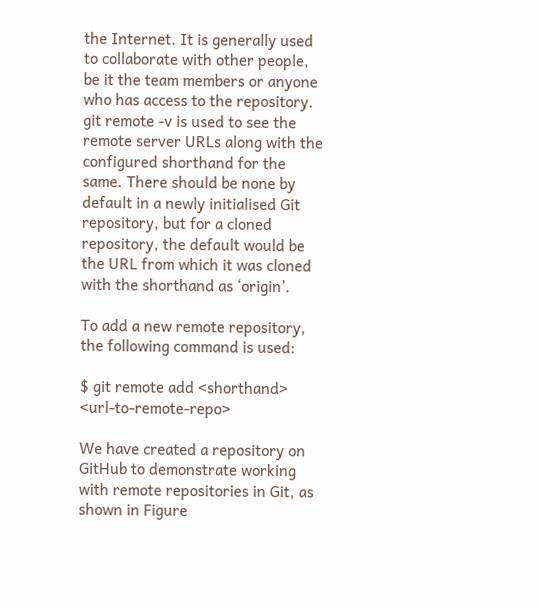the Internet. It is generally used to collaborate with other people, be it the team members or anyone who has access to the repository. git remote -v is used to see the remote server URLs along with the configured shorthand for the same. There should be none by default in a newly initialised Git repository, but for a cloned repository, the default would be the URL from which it was cloned with the shorthand as ‘origin’.

To add a new remote repository, the following command is used:

$ git remote add <shorthand> <url-to-remote-repo>

We have created a repository on GitHub to demonstrate working with remote repositories in Git, as shown in Figure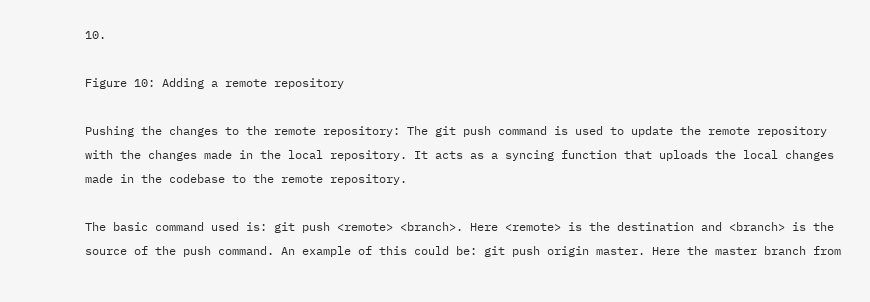10.

Figure 10: Adding a remote repository

Pushing the changes to the remote repository: The git push command is used to update the remote repository with the changes made in the local repository. It acts as a syncing function that uploads the local changes made in the codebase to the remote repository.

The basic command used is: git push <remote> <branch>. Here <remote> is the destination and <branch> is the source of the push command. An example of this could be: git push origin master. Here the master branch from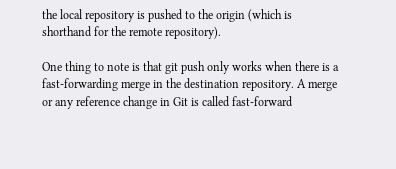the local repository is pushed to the origin (which is shorthand for the remote repository).

One thing to note is that git push only works when there is a fast-forwarding merge in the destination repository. A merge or any reference change in Git is called fast-forward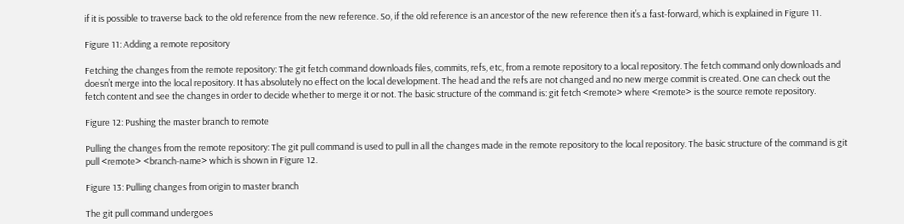if it is possible to traverse back to the old reference from the new reference. So, if the old reference is an ancestor of the new reference then it’s a fast-forward, which is explained in Figure 11.

Figure 11: Adding a remote repository

Fetching the changes from the remote repository: The git fetch command downloads files, commits, refs, etc, from a remote repository to a local repository. The fetch command only downloads and doesn’t merge into the local repository. It has absolutely no effect on the local development. The head and the refs are not changed and no new merge commit is created. One can check out the fetch content and see the changes in order to decide whether to merge it or not. The basic structure of the command is: git fetch <remote> where <remote> is the source remote repository.

Figure 12: Pushing the master branch to remote

Pulling the changes from the remote repository: The git pull command is used to pull in all the changes made in the remote repository to the local repository. The basic structure of the command is git pull <remote> <branch-name> which is shown in Figure 12.

Figure 13: Pulling changes from origin to master branch

The git pull command undergoes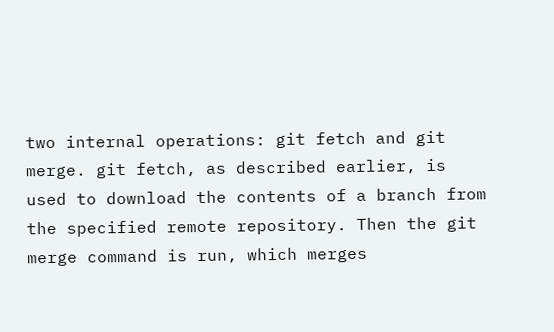two internal operations: git fetch and git merge. git fetch, as described earlier, is used to download the contents of a branch from the specified remote repository. Then the git merge command is run, which merges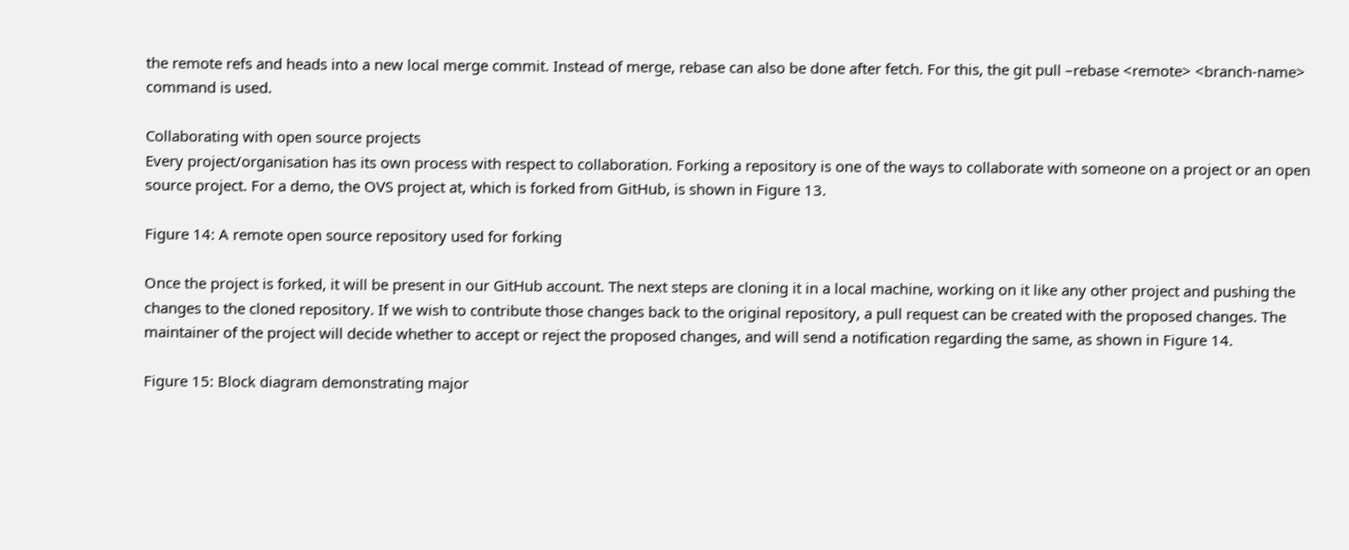the remote refs and heads into a new local merge commit. Instead of merge, rebase can also be done after fetch. For this, the git pull –rebase <remote> <branch-name> command is used.

Collaborating with open source projects
Every project/organisation has its own process with respect to collaboration. Forking a repository is one of the ways to collaborate with someone on a project or an open source project. For a demo, the OVS project at, which is forked from GitHub, is shown in Figure 13.

Figure 14: A remote open source repository used for forking

Once the project is forked, it will be present in our GitHub account. The next steps are cloning it in a local machine, working on it like any other project and pushing the changes to the cloned repository. If we wish to contribute those changes back to the original repository, a pull request can be created with the proposed changes. The maintainer of the project will decide whether to accept or reject the proposed changes, and will send a notification regarding the same, as shown in Figure 14.

Figure 15: Block diagram demonstrating major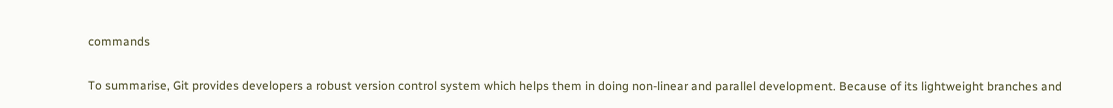commands

To summarise, Git provides developers a robust version control system which helps them in doing non-linear and parallel development. Because of its lightweight branches and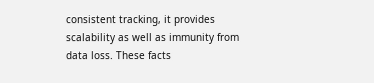consistent tracking, it provides scalability as well as immunity from data loss. These facts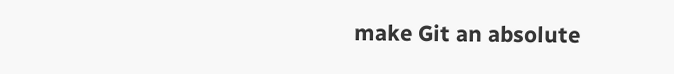make Git an absolute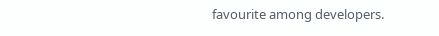favourite among developers.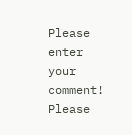Please enter your comment!
Please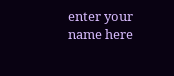enter your name here